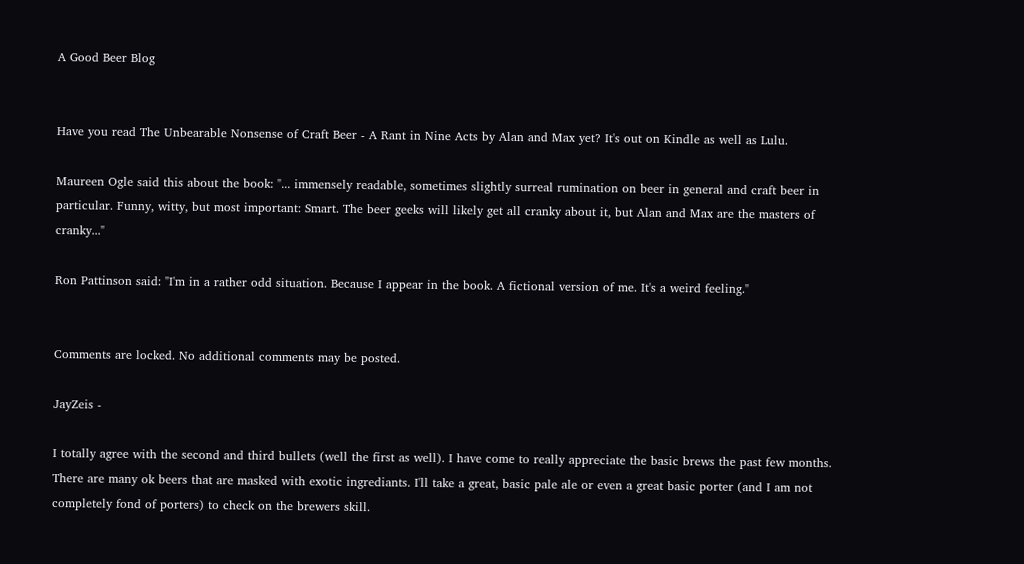A Good Beer Blog


Have you read The Unbearable Nonsense of Craft Beer - A Rant in Nine Acts by Alan and Max yet? It's out on Kindle as well as Lulu.

Maureen Ogle said this about the book: "... immensely readable, sometimes slightly surreal rumination on beer in general and craft beer in particular. Funny, witty, but most important: Smart. The beer geeks will likely get all cranky about it, but Alan and Max are the masters of cranky..."

Ron Pattinson said: "I'm in a rather odd situation. Because I appear in the book. A fictional version of me. It's a weird feeling."


Comments are locked. No additional comments may be posted.

JayZeis -

I totally agree with the second and third bullets (well the first as well). I have come to really appreciate the basic brews the past few months. There are many ok beers that are masked with exotic ingrediants. I'll take a great, basic pale ale or even a great basic porter (and I am not completely fond of porters) to check on the brewers skill.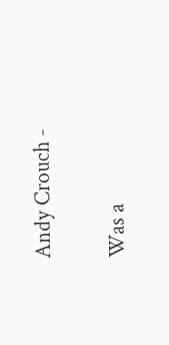Andy Crouch -

Was a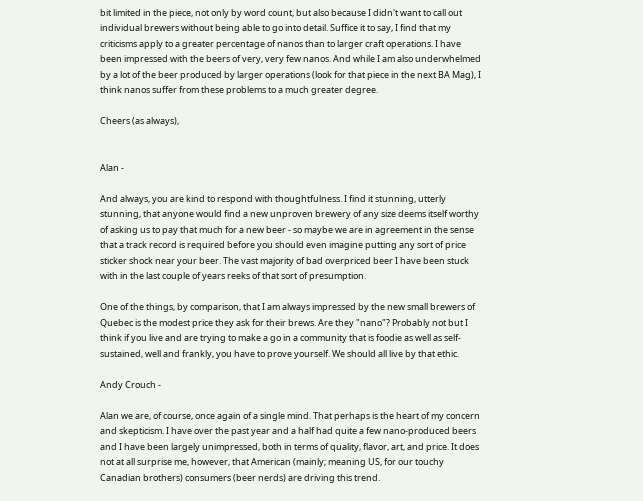bit limited in the piece, not only by word count, but also because I didn't want to call out individual brewers without being able to go into detail. Suffice it to say, I find that my criticisms apply to a greater percentage of nanos than to larger craft operations. I have been impressed with the beers of very, very few nanos. And while I am also underwhelmed by a lot of the beer produced by larger operations (look for that piece in the next BA Mag), I think nanos suffer from these problems to a much greater degree.

Cheers (as always),


Alan -

And always, you are kind to respond with thoughtfulness. I find it stunning, utterly stunning, that anyone would find a new unproven brewery of any size deems itself worthy of asking us to pay that much for a new beer - so maybe we are in agreement in the sense that a track record is required before you should even imagine putting any sort of price sticker shock near your beer. The vast majority of bad overpriced beer I have been stuck with in the last couple of years reeks of that sort of presumption.

One of the things, by comparison, that I am always impressed by the new small brewers of Quebec is the modest price they ask for their brews. Are they "nano"? Probably not but I think if you live and are trying to make a go in a community that is foodie as well as self-sustained, well and frankly, you have to prove yourself. We should all live by that ethic.

Andy Crouch -

Alan we are, of course, once again of a single mind. That perhaps is the heart of my concern and skepticism. I have over the past year and a half had quite a few nano-produced beers and I have been largely unimpressed, both in terms of quality, flavor, art, and price. It does not at all surprise me, however, that American (mainly; meaning US, for our touchy Canadian brothers) consumers (beer nerds) are driving this trend.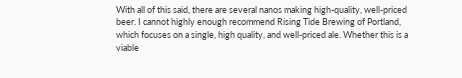With all of this said, there are several nanos making high-quality, well-priced beer. I cannot highly enough recommend Rising Tide Brewing of Portland, which focuses on a single, high quality, and well-priced ale. Whether this is a viable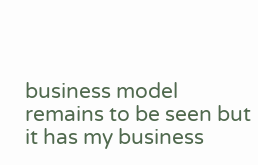business model remains to be seen but it has my business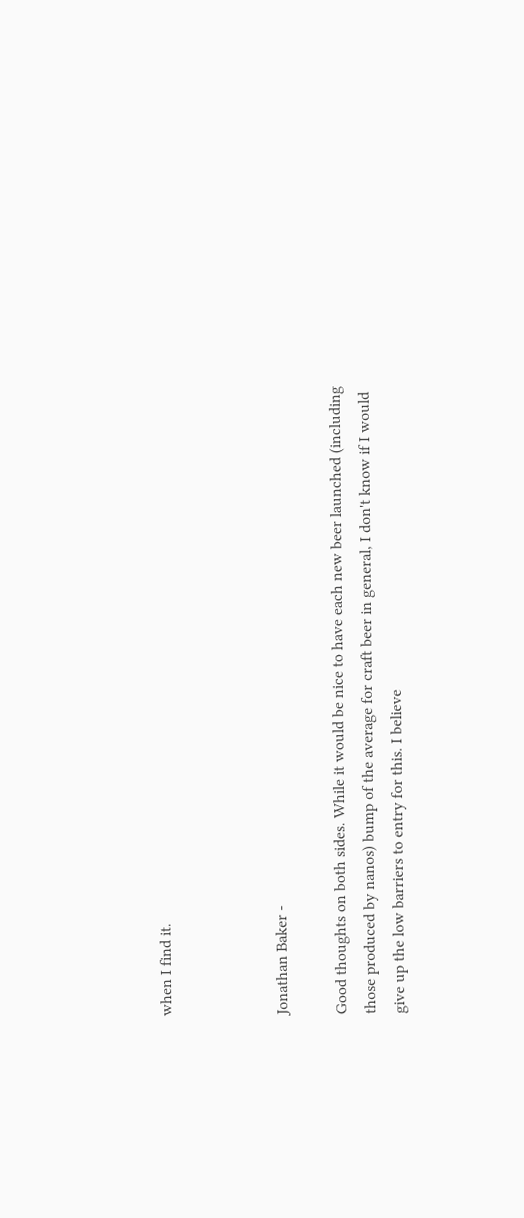when I find it.



Jonathan Baker -

Good thoughts on both sides. While it would be nice to have each new beer launched (including those produced by nanos) bump of the average for craft beer in general, I don't know if I would give up the low barriers to entry for this. I believe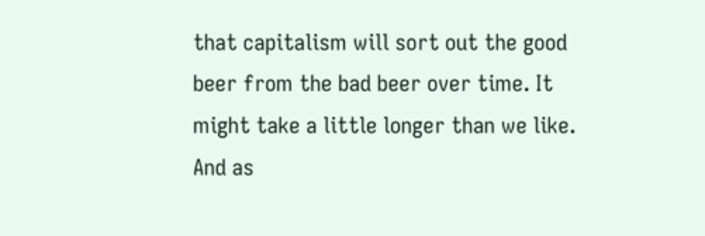that capitalism will sort out the good beer from the bad beer over time. It might take a little longer than we like. And as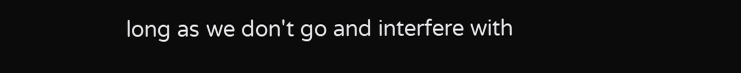long as we don't go and interfere with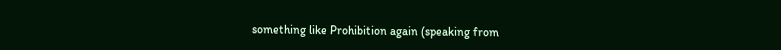something like Prohibition again (speaking from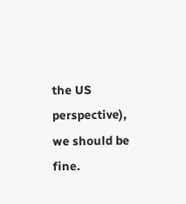the US perspective), we should be fine.